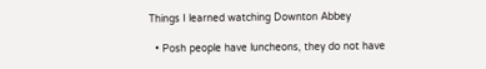Things I learned watching Downton Abbey

  • Posh people have luncheons, they do not have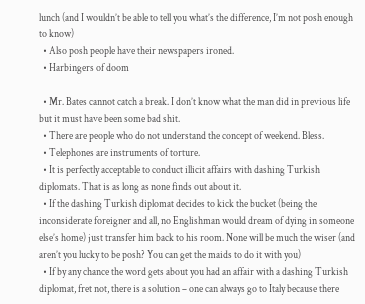lunch (and I wouldn’t be able to tell you what’s the difference, I’m not posh enough to know)
  • Also posh people have their newspapers ironed.
  • Harbingers of doom

  • Mr. Bates cannot catch a break. I don’t know what the man did in previous life but it must have been some bad shit.
  • There are people who do not understand the concept of weekend. Bless.
  • Telephones are instruments of torture.
  • It is perfectly acceptable to conduct illicit affairs with dashing Turkish diplomats. That is as long as none finds out about it.
  • If the dashing Turkish diplomat decides to kick the bucket (being the inconsiderate foreigner and all, no Englishman would dream of dying in someone else’s home) just transfer him back to his room. None will be much the wiser (and aren’t you lucky to be posh? You can get the maids to do it with you)
  • If by any chance the word gets about you had an affair with a dashing Turkish diplomat, fret not, there is a solution – one can always go to Italy because there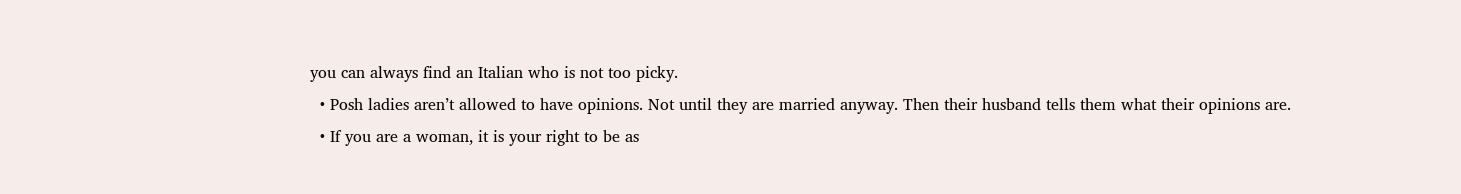you can always find an Italian who is not too picky.
  • Posh ladies aren’t allowed to have opinions. Not until they are married anyway. Then their husband tells them what their opinions are.
  • If you are a woman, it is your right to be as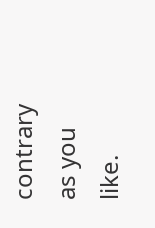contrary as you like.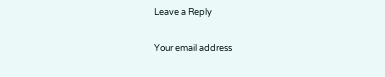Leave a Reply

Your email address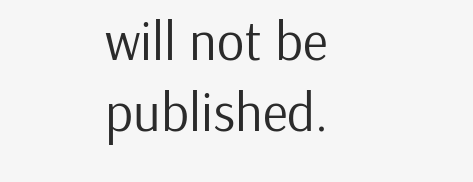will not be published.